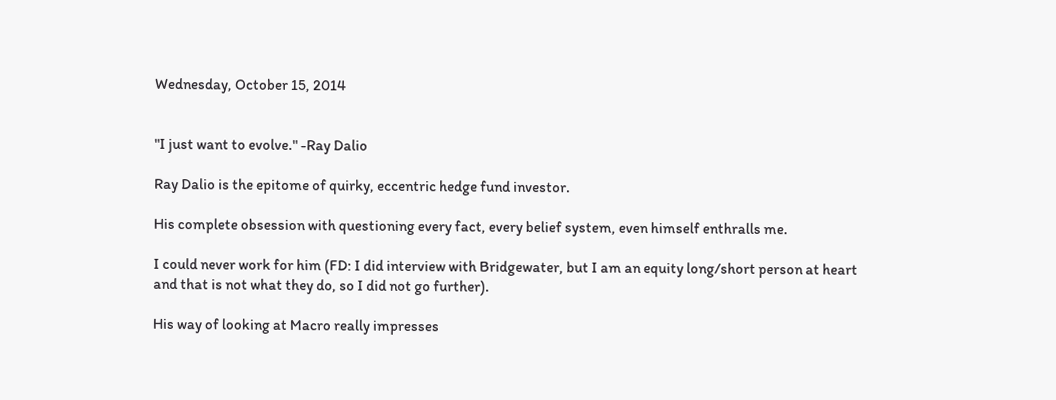Wednesday, October 15, 2014


"I just want to evolve." -Ray Dalio

Ray Dalio is the epitome of quirky, eccentric hedge fund investor.

His complete obsession with questioning every fact, every belief system, even himself enthralls me.

I could never work for him (FD: I did interview with Bridgewater, but I am an equity long/short person at heart and that is not what they do, so I did not go further).

His way of looking at Macro really impresses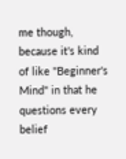me though, because it's kind of like "Beginner's Mind" in that he questions every belief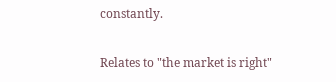constantly.

Relates to "the market is right"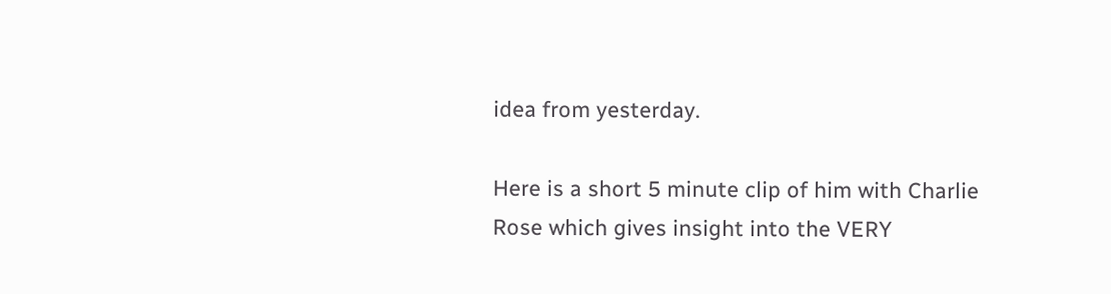idea from yesterday.

Here is a short 5 minute clip of him with Charlie Rose which gives insight into the VERY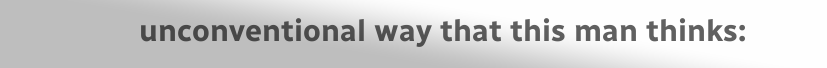unconventional way that this man thinks: